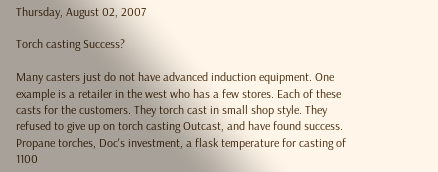Thursday, August 02, 2007

Torch casting Success?

Many casters just do not have advanced induction equipment. One example is a retailer in the west who has a few stores. Each of these casts for the customers. They torch cast in small shop style. They refused to give up on torch casting Outcast, and have found success. Propane torches, Doc's investment, a flask temperature for casting of 1100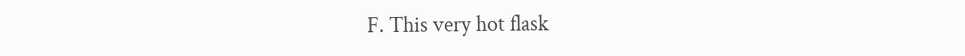F. This very hot flask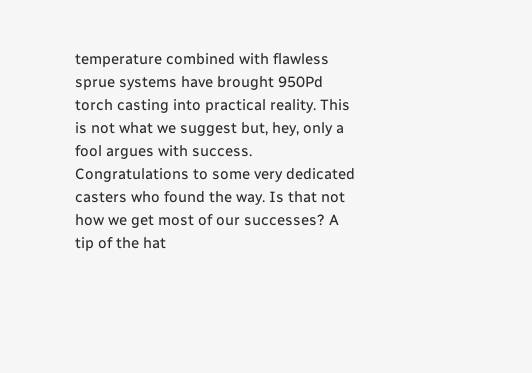temperature combined with flawless sprue systems have brought 950Pd torch casting into practical reality. This is not what we suggest but, hey, only a fool argues with success. Congratulations to some very dedicated casters who found the way. Is that not how we get most of our successes? A tip of the hat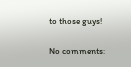to those guys!

No comments: